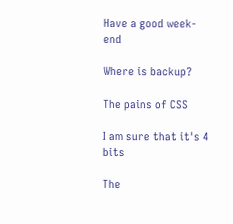Have a good week-end

Where is backup?

The pains of CSS

I am sure that it's 4 bits

The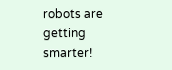robots are getting smarter!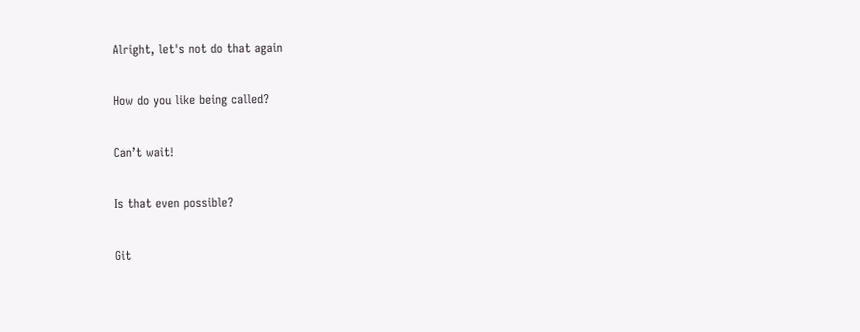Alright, let's not do that again

How do you like being called?

Can’t wait!

Is that even possible?

Git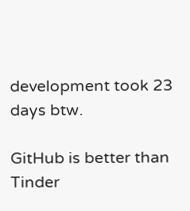development took 23 days btw.

GitHub is better than Tinder